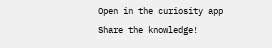Open in the curiosity app
Share the knowledge!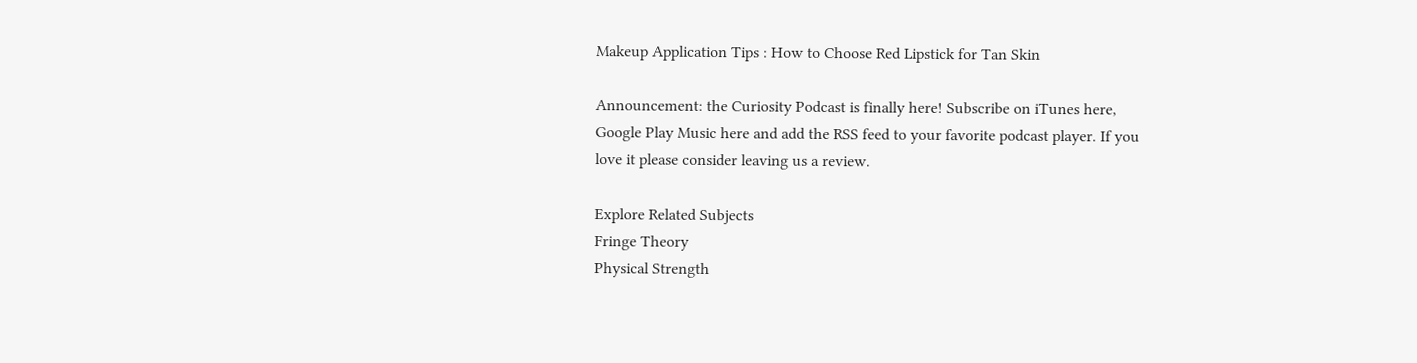Makeup Application Tips : How to Choose Red Lipstick for Tan Skin

Announcement: the Curiosity Podcast is finally here! Subscribe on iTunes here, Google Play Music here and add the RSS feed to your favorite podcast player. If you love it please consider leaving us a review.

Explore Related Subjects
Fringe Theory
Physical Strength